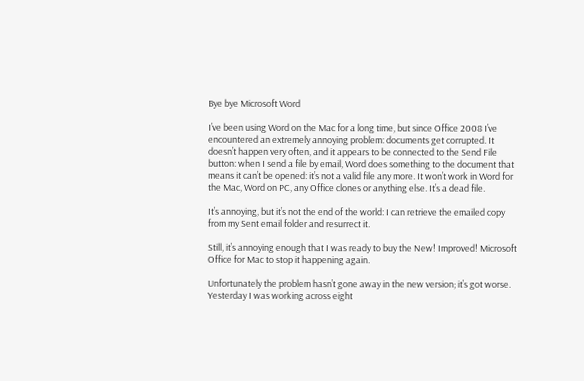Bye bye Microsoft Word

I’ve been using Word on the Mac for a long time, but since Office 2008 I’ve encountered an extremely annoying problem: documents get corrupted. It doesn’t happen very often, and it appears to be connected to the Send File button: when I send a file by email, Word does something to the document that means it can’t be opened: it’s not a valid file any more. It won’t work in Word for the Mac, Word on PC, any Office clones or anything else. It’s a dead file.

It’s annoying, but it’s not the end of the world: I can retrieve the emailed copy from my Sent email folder and resurrect it.

Still, it’s annoying enough that I was ready to buy the New! Improved! Microsoft Office for Mac to stop it happening again.

Unfortunately the problem hasn’t gone away in the new version; it’s got worse. Yesterday I was working across eight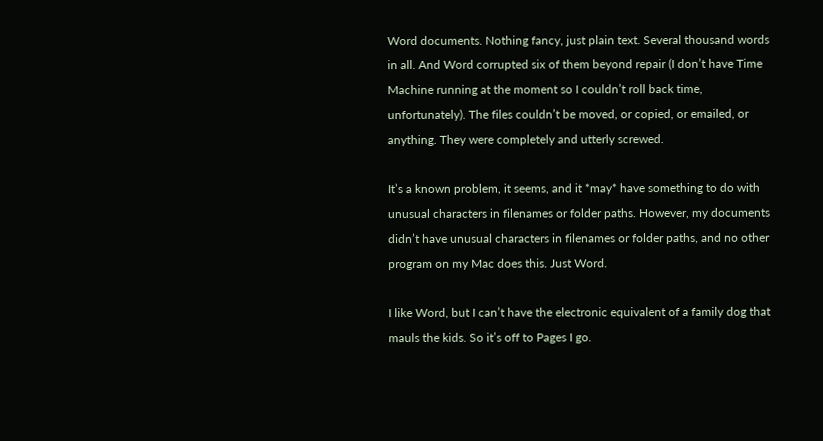Word documents. Nothing fancy, just plain text. Several thousand words in all. And Word corrupted six of them beyond repair (I don’t have Time Machine running at the moment so I couldn’t roll back time, unfortunately). The files couldn’t be moved, or copied, or emailed, or anything. They were completely and utterly screwed.

It’s a known problem, it seems, and it *may* have something to do with unusual characters in filenames or folder paths. However, my documents didn’t have unusual characters in filenames or folder paths, and no other program on my Mac does this. Just Word.

I like Word, but I can’t have the electronic equivalent of a family dog that mauls the kids. So it’s off to Pages I go.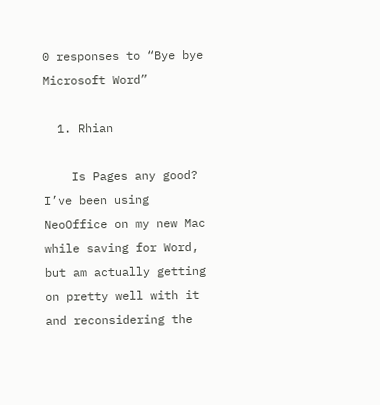0 responses to “Bye bye Microsoft Word”

  1. Rhian

    Is Pages any good? I’ve been using NeoOffice on my new Mac while saving for Word, but am actually getting on pretty well with it and reconsidering the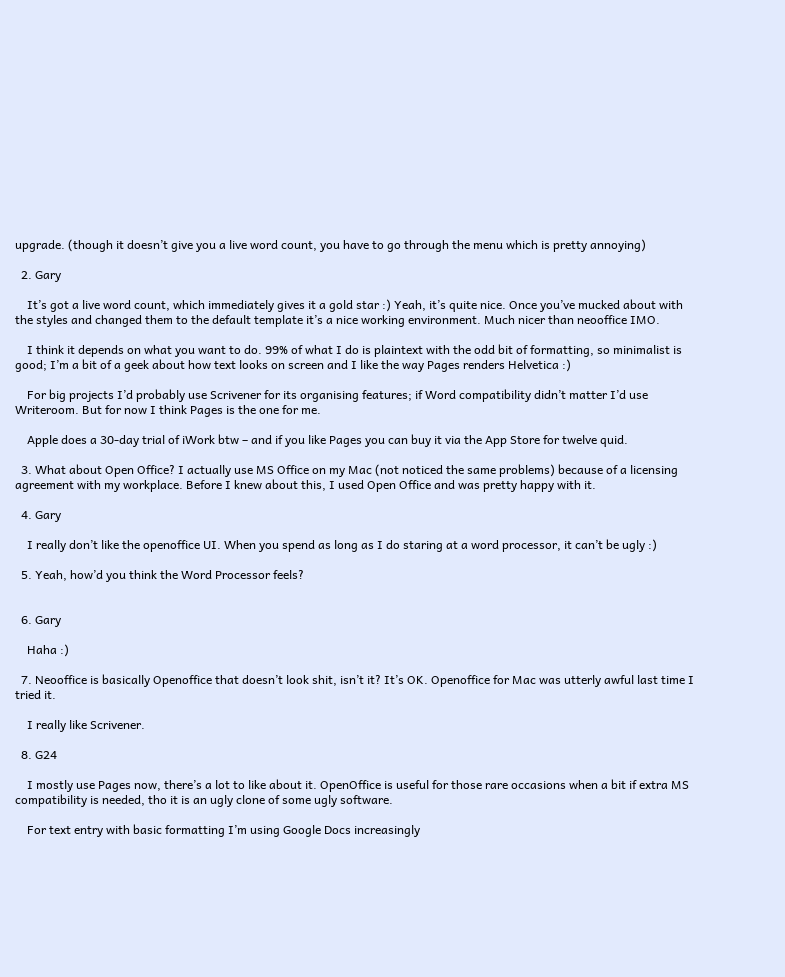upgrade. (though it doesn’t give you a live word count, you have to go through the menu which is pretty annoying)

  2. Gary

    It’s got a live word count, which immediately gives it a gold star :) Yeah, it’s quite nice. Once you’ve mucked about with the styles and changed them to the default template it’s a nice working environment. Much nicer than neooffice IMO.

    I think it depends on what you want to do. 99% of what I do is plaintext with the odd bit of formatting, so minimalist is good; I’m a bit of a geek about how text looks on screen and I like the way Pages renders Helvetica :)

    For big projects I’d probably use Scrivener for its organising features; if Word compatibility didn’t matter I’d use Writeroom. But for now I think Pages is the one for me.

    Apple does a 30-day trial of iWork btw – and if you like Pages you can buy it via the App Store for twelve quid.

  3. What about Open Office? I actually use MS Office on my Mac (not noticed the same problems) because of a licensing agreement with my workplace. Before I knew about this, I used Open Office and was pretty happy with it.

  4. Gary

    I really don’t like the openoffice UI. When you spend as long as I do staring at a word processor, it can’t be ugly :)

  5. Yeah, how’d you think the Word Processor feels?


  6. Gary

    Haha :)

  7. Neooffice is basically Openoffice that doesn’t look shit, isn’t it? It’s OK. Openoffice for Mac was utterly awful last time I tried it.

    I really like Scrivener.

  8. G24

    I mostly use Pages now, there’s a lot to like about it. OpenOffice is useful for those rare occasions when a bit if extra MS compatibility is needed, tho it is an ugly clone of some ugly software.

    For text entry with basic formatting I’m using Google Docs increasingly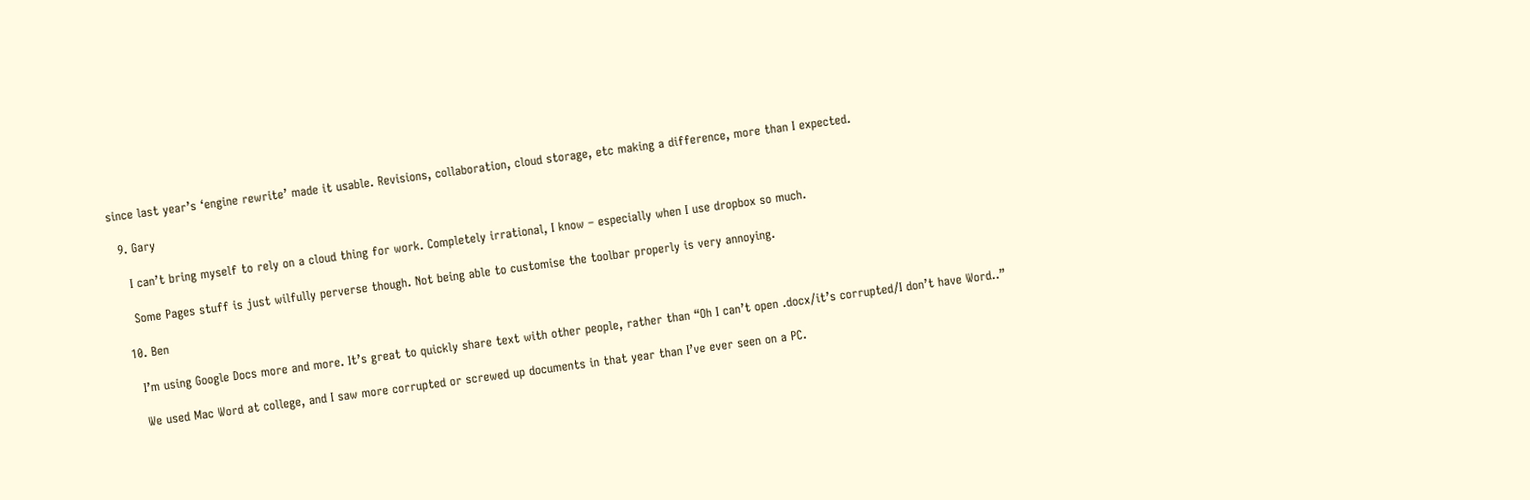since last year’s ‘engine rewrite’ made it usable. Revisions, collaboration, cloud storage, etc making a difference, more than I expected.

  9. Gary

    I can’t bring myself to rely on a cloud thing for work. Completely irrational, I know – especially when I use dropbox so much.

    Some Pages stuff is just wilfully perverse though. Not being able to customise the toolbar properly is very annoying.

  10. Ben

    I’m using Google Docs more and more. It’s great to quickly share text with other people, rather than “Oh I can’t open .docx/it’s corrupted/I don’t have Word..”

    We used Mac Word at college, and I saw more corrupted or screwed up documents in that year than I’ve ever seen on a PC.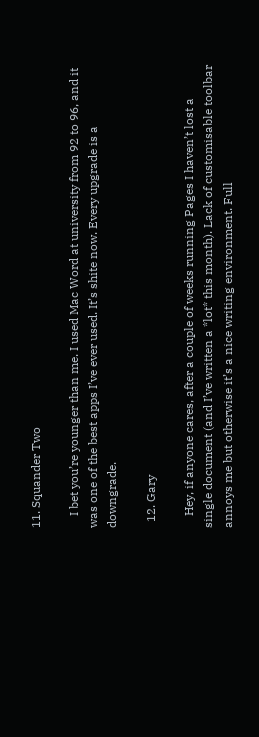11. Squander Two

    I bet you’re younger than me. I used Mac Word at university from 92 to 96, and it was one of the best apps I’ve ever used. It’s shite now. Every upgrade is a downgrade.

  12. Gary

    Hey, if anyone cares, after a couple of weeks running Pages I haven’t lost a single document (and I’ve written a *lot* this month). Lack of customisable toolbar annoys me but otherwise it’s a nice writing environment. Full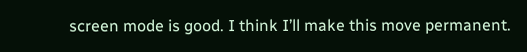screen mode is good. I think I’ll make this move permanent.